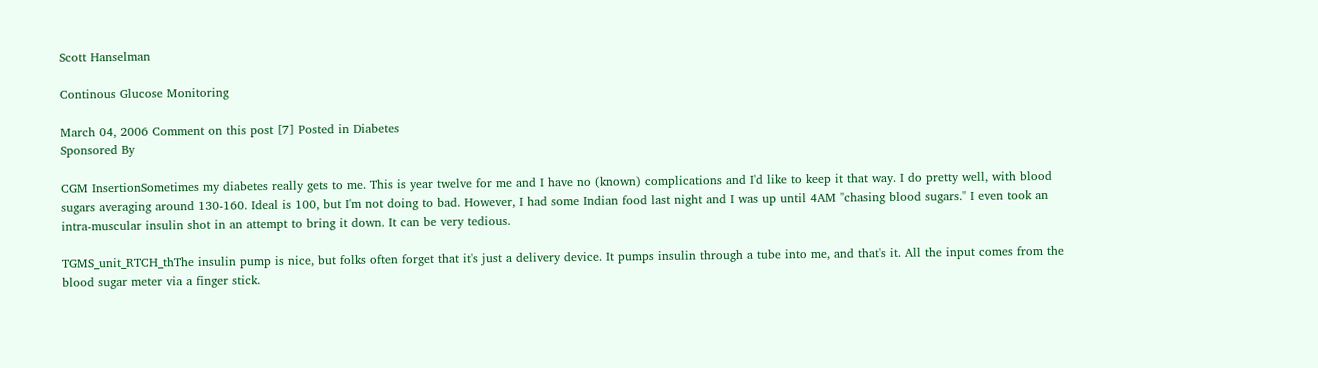Scott Hanselman

Continous Glucose Monitoring

March 04, 2006 Comment on this post [7] Posted in Diabetes
Sponsored By

CGM InsertionSometimes my diabetes really gets to me. This is year twelve for me and I have no (known) complications and I'd like to keep it that way. I do pretty well, with blood sugars averaging around 130-160. Ideal is 100, but I'm not doing to bad. However, I had some Indian food last night and I was up until 4AM "chasing blood sugars." I even took an intra-muscular insulin shot in an attempt to bring it down. It can be very tedious.

TGMS_unit_RTCH_thThe insulin pump is nice, but folks often forget that it's just a delivery device. It pumps insulin through a tube into me, and that's it. All the input comes from the blood sugar meter via a finger stick.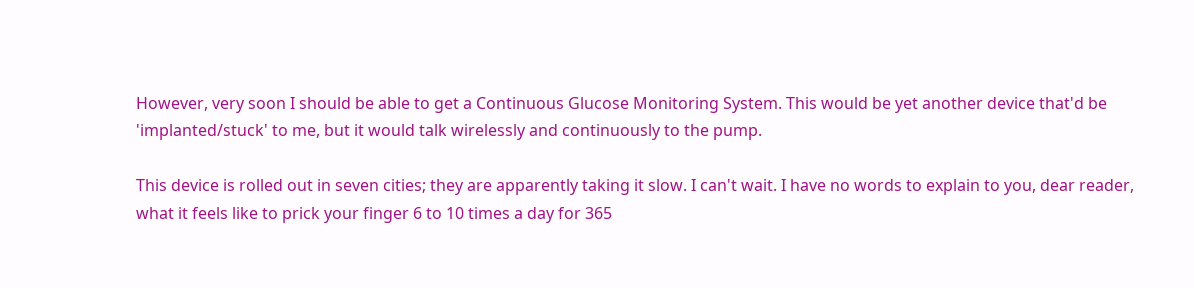However, very soon I should be able to get a Continuous Glucose Monitoring System. This would be yet another device that'd be 'implanted/stuck' to me, but it would talk wirelessly and continuously to the pump.

This device is rolled out in seven cities; they are apparently taking it slow. I can't wait. I have no words to explain to you, dear reader, what it feels like to prick your finger 6 to 10 times a day for 365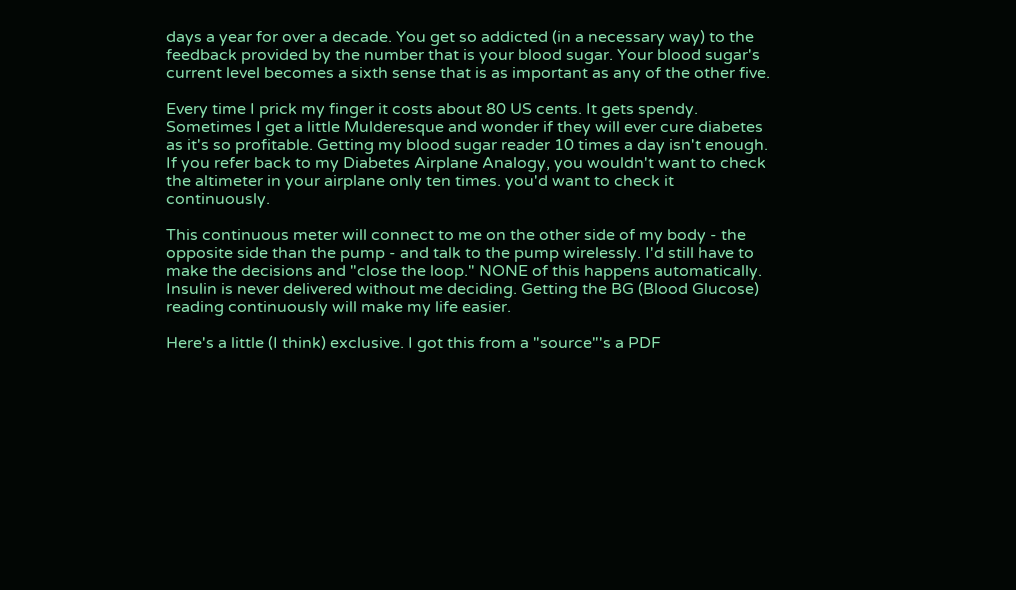days a year for over a decade. You get so addicted (in a necessary way) to the feedback provided by the number that is your blood sugar. Your blood sugar's current level becomes a sixth sense that is as important as any of the other five.

Every time I prick my finger it costs about 80 US cents. It gets spendy. Sometimes I get a little Mulderesque and wonder if they will ever cure diabetes as it's so profitable. Getting my blood sugar reader 10 times a day isn't enough. If you refer back to my Diabetes Airplane Analogy, you wouldn't want to check the altimeter in your airplane only ten times. you'd want to check it continuously.

This continuous meter will connect to me on the other side of my body - the opposite side than the pump - and talk to the pump wirelessly. I'd still have to make the decisions and "close the loop." NONE of this happens automatically. Insulin is never delivered without me deciding. Getting the BG (Blood Glucose) reading continuously will make my life easier.

Here's a little (I think) exclusive. I got this from a "source"'s a PDF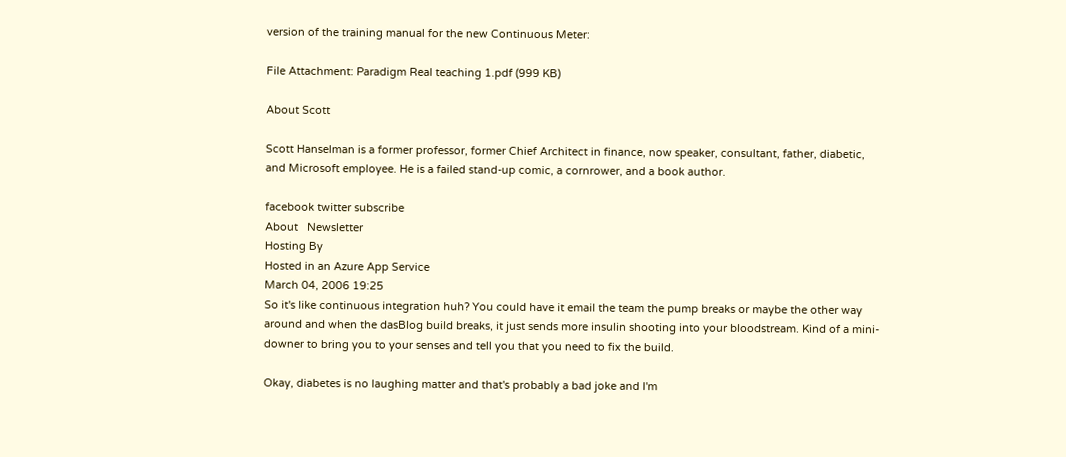version of the training manual for the new Continuous Meter:

File Attachment: Paradigm Real teaching 1.pdf (999 KB)

About Scott

Scott Hanselman is a former professor, former Chief Architect in finance, now speaker, consultant, father, diabetic, and Microsoft employee. He is a failed stand-up comic, a cornrower, and a book author.

facebook twitter subscribe
About   Newsletter
Hosting By
Hosted in an Azure App Service
March 04, 2006 19:25
So it's like continuous integration huh? You could have it email the team the pump breaks or maybe the other way around and when the dasBlog build breaks, it just sends more insulin shooting into your bloodstream. Kind of a mini-downer to bring you to your senses and tell you that you need to fix the build.

Okay, diabetes is no laughing matter and that's probably a bad joke and I'm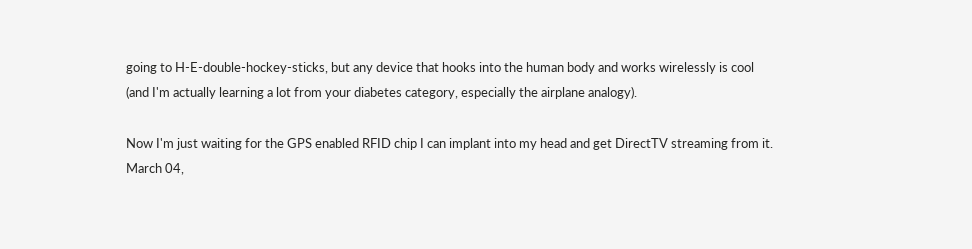going to H-E-double-hockey-sticks, but any device that hooks into the human body and works wirelessly is cool (and I'm actually learning a lot from your diabetes category, especially the airplane analogy).

Now I'm just waiting for the GPS enabled RFID chip I can implant into my head and get DirectTV streaming from it.
March 04,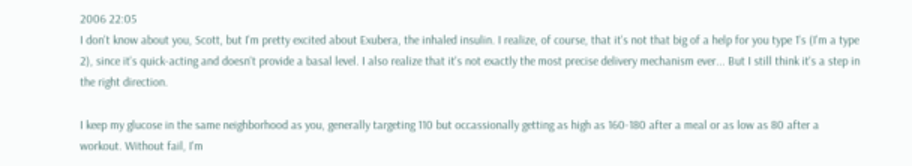2006 22:05
I don't know about you, Scott, but I'm pretty excited about Exubera, the inhaled insulin. I realize, of course, that it's not that big of a help for you type 1's (I'm a type 2), since it's quick-acting and doesn't provide a basal level. I also realize that it's not exactly the most precise delivery mechanism ever... But I still think it's a step in the right direction.

I keep my glucose in the same neighborhood as you, generally targeting 110 but occassionally getting as high as 160-180 after a meal or as low as 80 after a workout. Without fail, I'm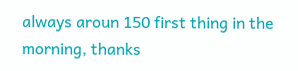always aroun 150 first thing in the morning, thanks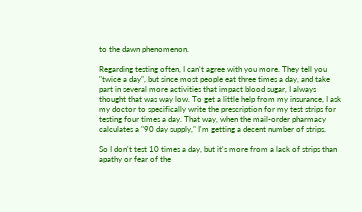to the dawn phenomenon.

Regarding testing often, I can't agree with you more. They tell you "twice a day", but since most people eat three times a day, and take part in several more activities that impact blood sugar, I always thought that was way low. To get a little help from my insurance, I ask my doctor to specifically write the prescription for my test strips for testing four times a day. That way, when the mail-order pharmacy calculates a "90 day supply," I'm getting a decent number of strips.

So I don't test 10 times a day, but it's more from a lack of strips than apathy or fear of the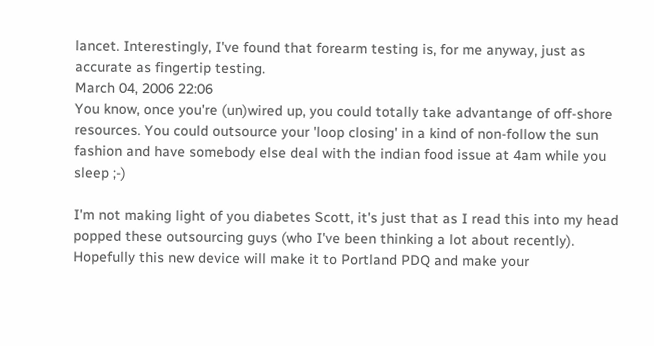lancet. Interestingly, I've found that forearm testing is, for me anyway, just as accurate as fingertip testing.
March 04, 2006 22:06
You know, once you're (un)wired up, you could totally take advantange of off-shore resources. You could outsource your 'loop closing' in a kind of non-follow the sun fashion and have somebody else deal with the indian food issue at 4am while you sleep ;-)

I'm not making light of you diabetes Scott, it's just that as I read this into my head popped these outsourcing guys (who I've been thinking a lot about recently).
Hopefully this new device will make it to Portland PDQ and make your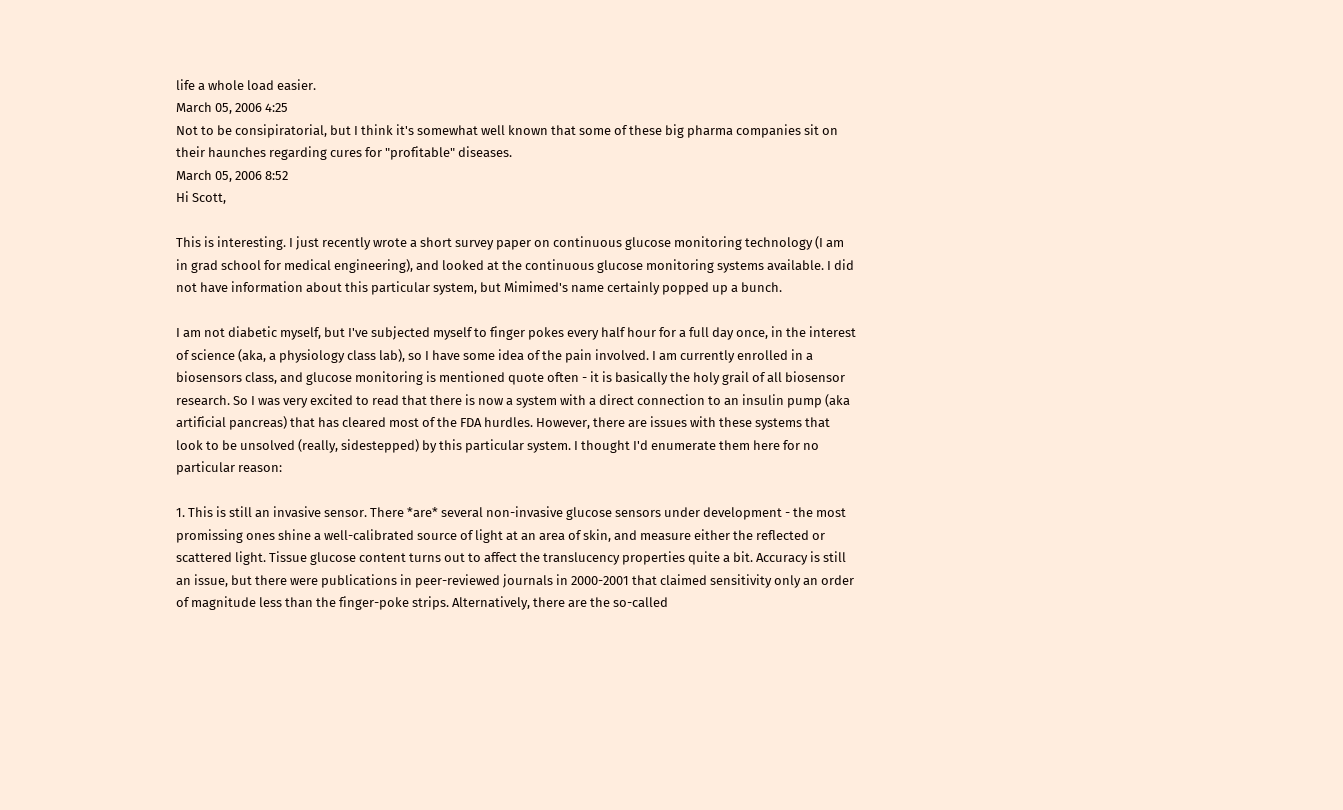life a whole load easier.
March 05, 2006 4:25
Not to be consipiratorial, but I think it's somewhat well known that some of these big pharma companies sit on their haunches regarding cures for "profitable" diseases.
March 05, 2006 8:52
Hi Scott,

This is interesting. I just recently wrote a short survey paper on continuous glucose monitoring technology (I am in grad school for medical engineering), and looked at the continuous glucose monitoring systems available. I did not have information about this particular system, but Mimimed's name certainly popped up a bunch.

I am not diabetic myself, but I've subjected myself to finger pokes every half hour for a full day once, in the interest of science (aka, a physiology class lab), so I have some idea of the pain involved. I am currently enrolled in a biosensors class, and glucose monitoring is mentioned quote often - it is basically the holy grail of all biosensor research. So I was very excited to read that there is now a system with a direct connection to an insulin pump (aka artificial pancreas) that has cleared most of the FDA hurdles. However, there are issues with these systems that look to be unsolved (really, sidestepped) by this particular system. I thought I'd enumerate them here for no particular reason:

1. This is still an invasive sensor. There *are* several non-invasive glucose sensors under development - the most promissing ones shine a well-calibrated source of light at an area of skin, and measure either the reflected or scattered light. Tissue glucose content turns out to affect the translucency properties quite a bit. Accuracy is still an issue, but there were publications in peer-reviewed journals in 2000-2001 that claimed sensitivity only an order of magnitude less than the finger-poke strips. Alternatively, there are the so-called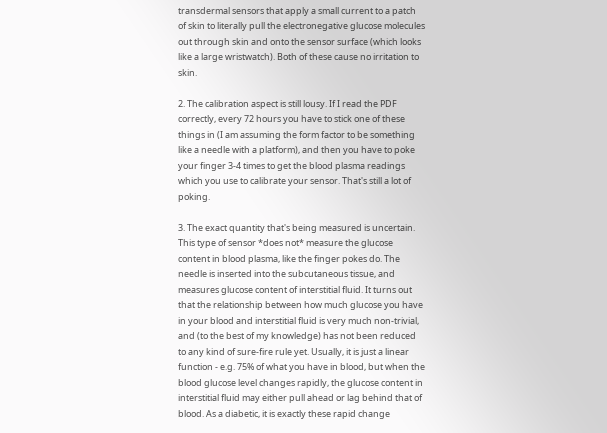transdermal sensors that apply a small current to a patch of skin to literally pull the electronegative glucose molecules out through skin and onto the sensor surface (which looks like a large wristwatch). Both of these cause no irritation to skin.

2. The calibration aspect is still lousy. If I read the PDF correctly, every 72 hours you have to stick one of these things in (I am assuming the form factor to be something like a needle with a platform), and then you have to poke your finger 3-4 times to get the blood plasma readings which you use to calibrate your sensor. That's still a lot of poking.

3. The exact quantity that's being measured is uncertain. This type of sensor *does not* measure the glucose content in blood plasma, like the finger pokes do. The needle is inserted into the subcutaneous tissue, and measures glucose content of interstitial fluid. It turns out that the relationship between how much glucose you have in your blood and interstitial fluid is very much non-trivial, and (to the best of my knowledge) has not been reduced to any kind of sure-fire rule yet. Usually, it is just a linear function - e.g. 75% of what you have in blood, but when the blood glucose level changes rapidly, the glucose content in interstitial fluid may either pull ahead or lag behind that of blood. As a diabetic, it is exactly these rapid change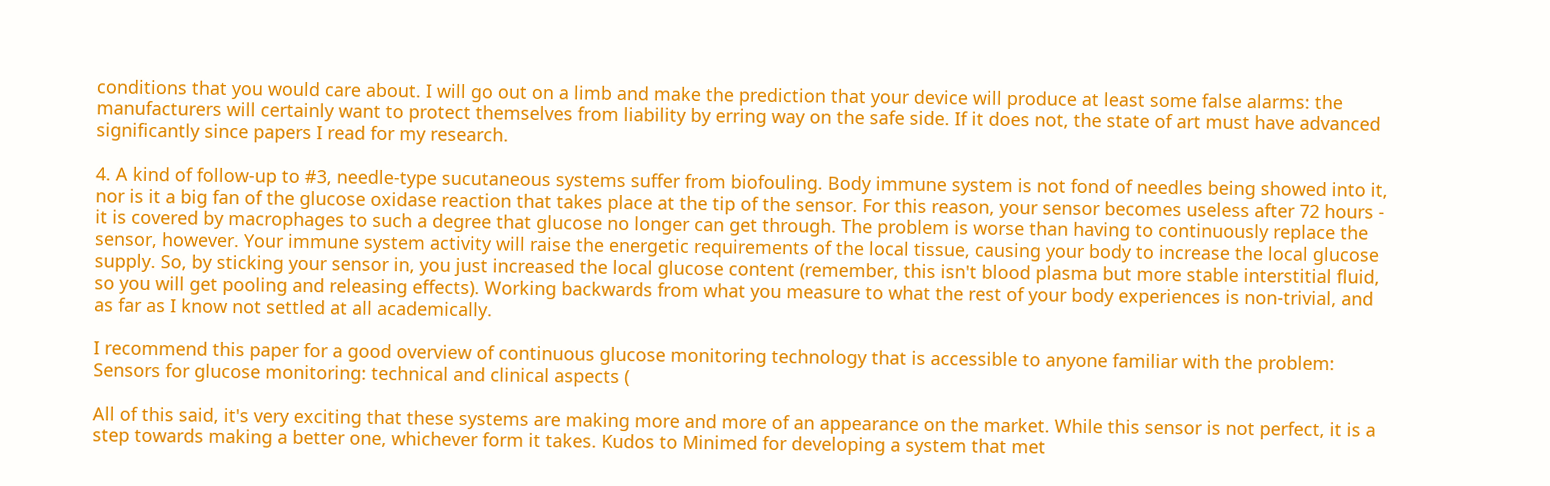conditions that you would care about. I will go out on a limb and make the prediction that your device will produce at least some false alarms: the manufacturers will certainly want to protect themselves from liability by erring way on the safe side. If it does not, the state of art must have advanced significantly since papers I read for my research.

4. A kind of follow-up to #3, needle-type sucutaneous systems suffer from biofouling. Body immune system is not fond of needles being showed into it, nor is it a big fan of the glucose oxidase reaction that takes place at the tip of the sensor. For this reason, your sensor becomes useless after 72 hours - it is covered by macrophages to such a degree that glucose no longer can get through. The problem is worse than having to continuously replace the sensor, however. Your immune system activity will raise the energetic requirements of the local tissue, causing your body to increase the local glucose supply. So, by sticking your sensor in, you just increased the local glucose content (remember, this isn't blood plasma but more stable interstitial fluid, so you will get pooling and releasing effects). Working backwards from what you measure to what the rest of your body experiences is non-trivial, and as far as I know not settled at all academically.

I recommend this paper for a good overview of continuous glucose monitoring technology that is accessible to anyone familiar with the problem: Sensors for glucose monitoring: technical and clinical aspects (

All of this said, it's very exciting that these systems are making more and more of an appearance on the market. While this sensor is not perfect, it is a step towards making a better one, whichever form it takes. Kudos to Minimed for developing a system that met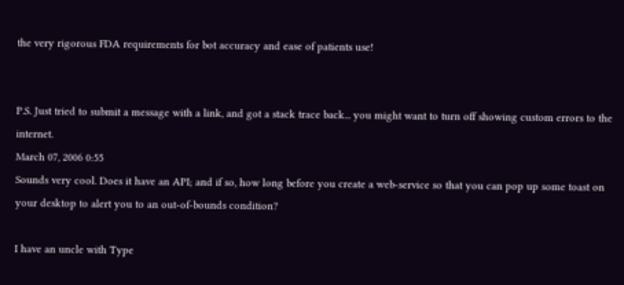the very rigorous FDA requirements for bot accuracy and ease of patients use!


P.S. Just tried to submit a message with a link, and got a stack trace back... you might want to turn off showing custom errors to the internet.
March 07, 2006 0:55
Sounds very cool. Does it have an API; and if so, how long before you create a web-service so that you can pop up some toast on your desktop to alert you to an out-of-bounds condition?

I have an uncle with Type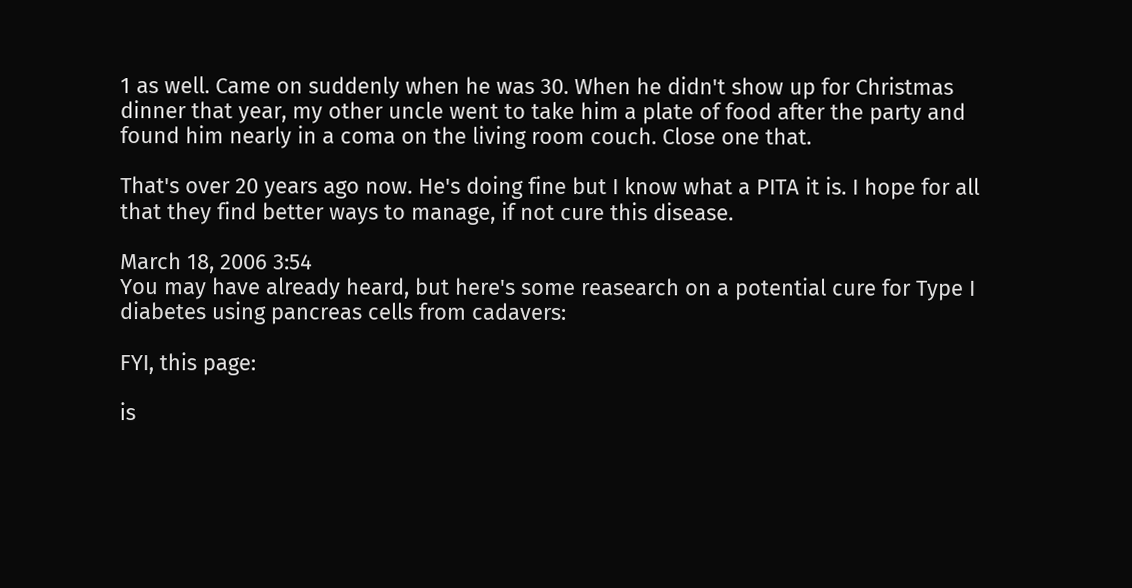1 as well. Came on suddenly when he was 30. When he didn't show up for Christmas dinner that year, my other uncle went to take him a plate of food after the party and found him nearly in a coma on the living room couch. Close one that.

That's over 20 years ago now. He's doing fine but I know what a PITA it is. I hope for all that they find better ways to manage, if not cure this disease.

March 18, 2006 3:54
You may have already heard, but here's some reasearch on a potential cure for Type I diabetes using pancreas cells from cadavers:

FYI, this page:

is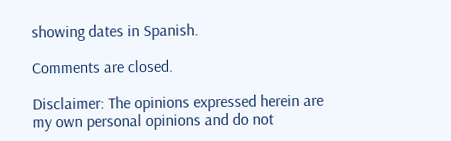showing dates in Spanish.

Comments are closed.

Disclaimer: The opinions expressed herein are my own personal opinions and do not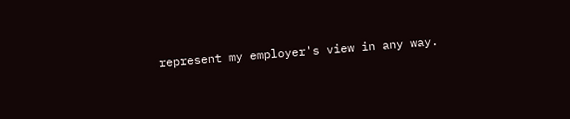represent my employer's view in any way.